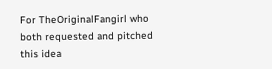For TheOriginalFangirl who both requested and pitched this idea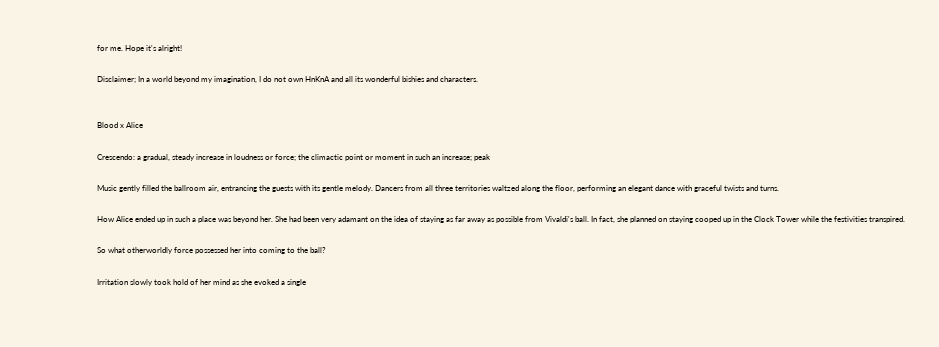for me. Hope it's alright!

Disclaimer; In a world beyond my imagination, I do not own HnKnA and all its wonderful bishies and characters.


Blood x Alice

Crescendo: a gradual, steady increase in loudness or force; the climactic point or moment in such an increase; peak

Music gently filled the ballroom air, entrancing the guests with its gentle melody. Dancers from all three territories waltzed along the floor, performing an elegant dance with graceful twists and turns.

How Alice ended up in such a place was beyond her. She had been very adamant on the idea of staying as far away as possible from Vivaldi's ball. In fact, she planned on staying cooped up in the Clock Tower while the festivities transpired.

So what otherworldly force possessed her into coming to the ball?

Irritation slowly took hold of her mind as she evoked a single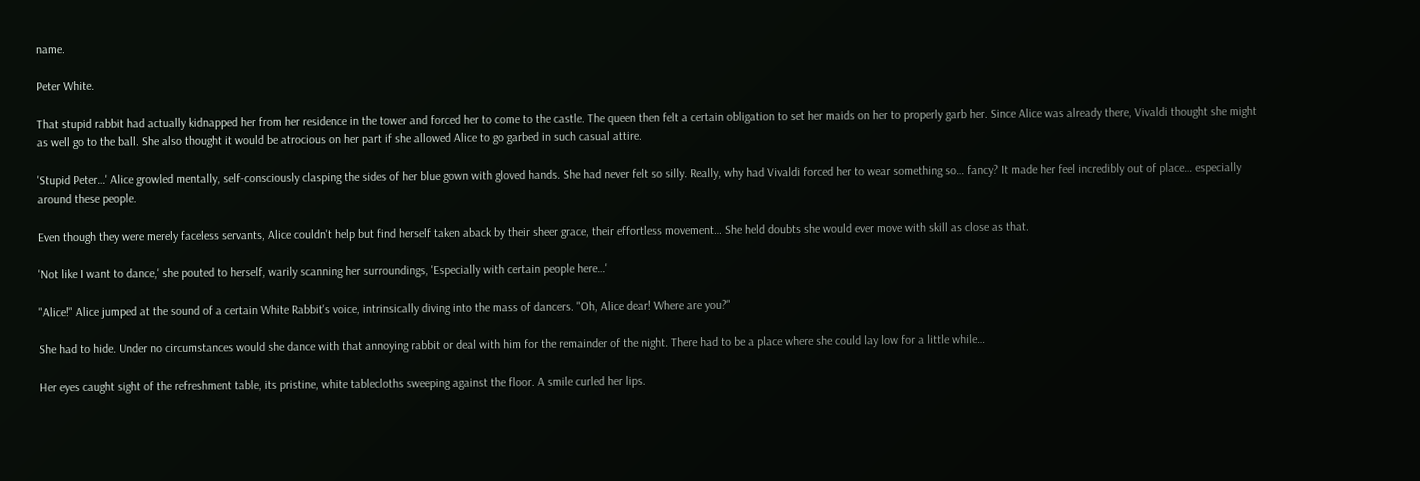name.

Peter White.

That stupid rabbit had actually kidnapped her from her residence in the tower and forced her to come to the castle. The queen then felt a certain obligation to set her maids on her to properly garb her. Since Alice was already there, Vivaldi thought she might as well go to the ball. She also thought it would be atrocious on her part if she allowed Alice to go garbed in such casual attire.

'Stupid Peter…' Alice growled mentally, self-consciously clasping the sides of her blue gown with gloved hands. She had never felt so silly. Really, why had Vivaldi forced her to wear something so… fancy? It made her feel incredibly out of place… especially around these people.

Even though they were merely faceless servants, Alice couldn't help but find herself taken aback by their sheer grace, their effortless movement… She held doubts she would ever move with skill as close as that.

'Not like I want to dance,' she pouted to herself, warily scanning her surroundings, 'Especially with certain people here…'

"Alice!" Alice jumped at the sound of a certain White Rabbit's voice, intrinsically diving into the mass of dancers. "Oh, Alice dear! Where are you?"

She had to hide. Under no circumstances would she dance with that annoying rabbit or deal with him for the remainder of the night. There had to be a place where she could lay low for a little while…

Her eyes caught sight of the refreshment table, its pristine, white tablecloths sweeping against the floor. A smile curled her lips.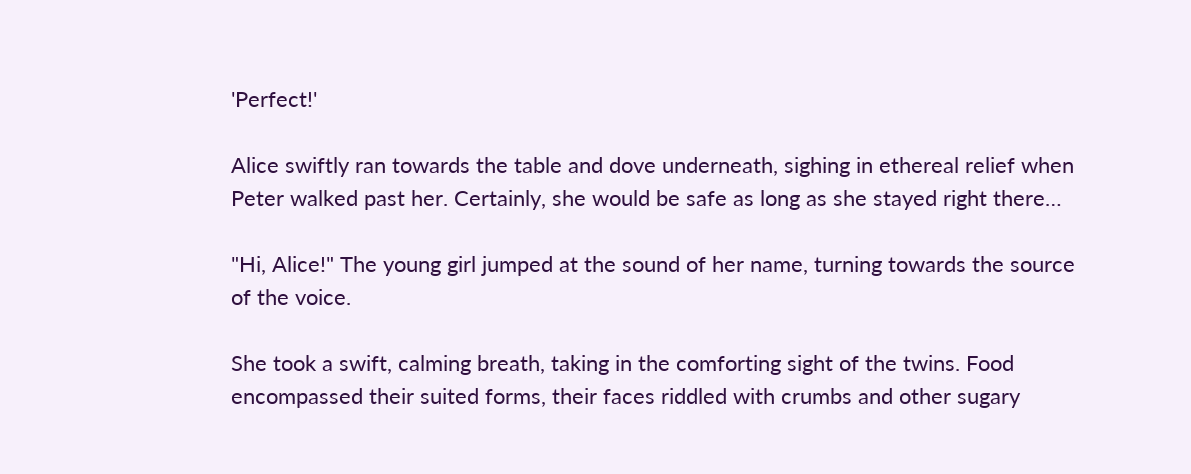'Perfect!'

Alice swiftly ran towards the table and dove underneath, sighing in ethereal relief when Peter walked past her. Certainly, she would be safe as long as she stayed right there…

"Hi, Alice!" The young girl jumped at the sound of her name, turning towards the source of the voice.

She took a swift, calming breath, taking in the comforting sight of the twins. Food encompassed their suited forms, their faces riddled with crumbs and other sugary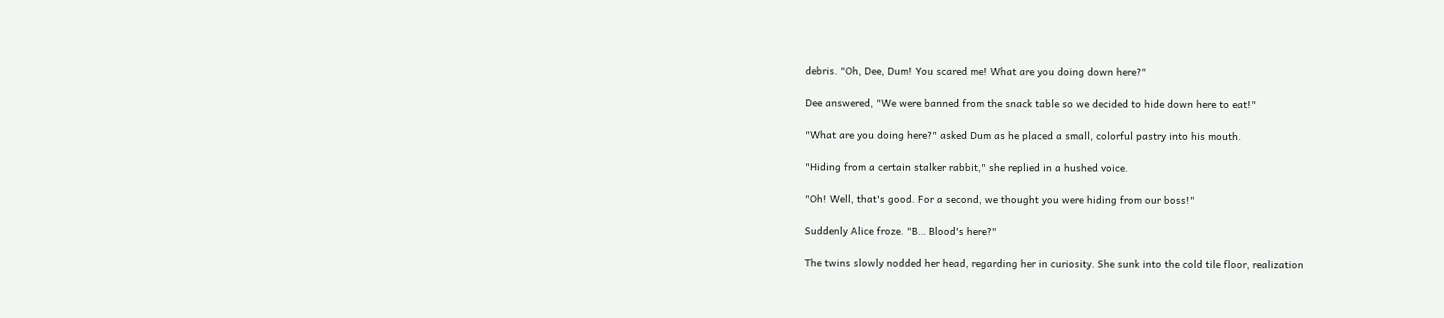debris. "Oh, Dee, Dum! You scared me! What are you doing down here?"

Dee answered, "We were banned from the snack table so we decided to hide down here to eat!"

"What are you doing here?" asked Dum as he placed a small, colorful pastry into his mouth.

"Hiding from a certain stalker rabbit," she replied in a hushed voice.

"Oh! Well, that's good. For a second, we thought you were hiding from our boss!"

Suddenly Alice froze. "B… Blood's here?"

The twins slowly nodded her head, regarding her in curiosity. She sunk into the cold tile floor, realization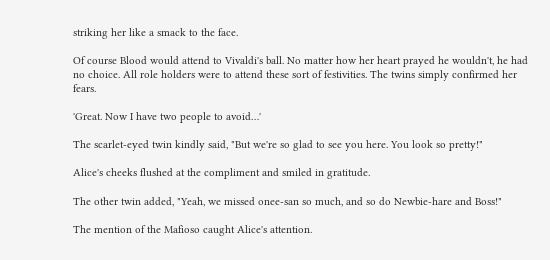striking her like a smack to the face.

Of course Blood would attend to Vivaldi's ball. No matter how her heart prayed he wouldn't, he had no choice. All role holders were to attend these sort of festivities. The twins simply confirmed her fears.

'Great. Now I have two people to avoid…'

The scarlet-eyed twin kindly said, "But we're so glad to see you here. You look so pretty!"

Alice's cheeks flushed at the compliment and smiled in gratitude.

The other twin added, "Yeah, we missed onee-san so much, and so do Newbie-hare and Boss!"

The mention of the Mafioso caught Alice's attention.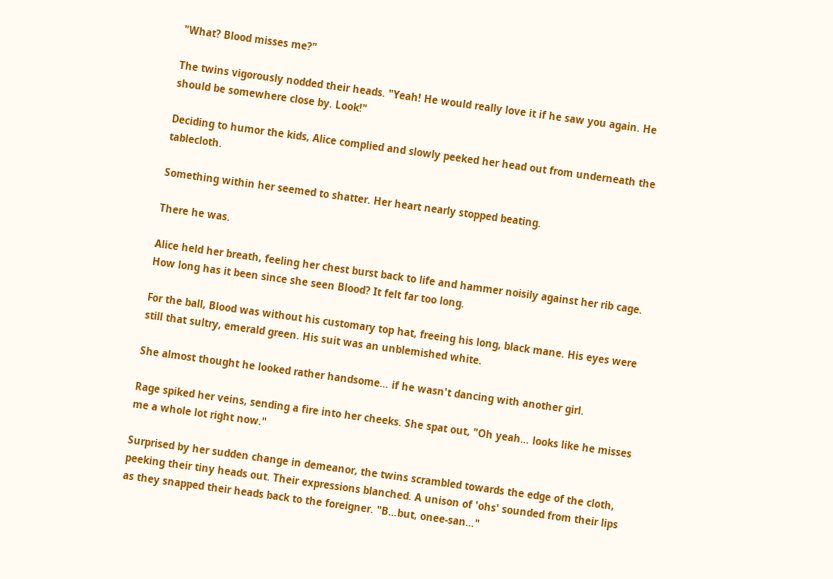"What? Blood misses me?"

The twins vigorously nodded their heads. "Yeah! He would really love it if he saw you again. He should be somewhere close by. Look!"

Deciding to humor the kids, Alice complied and slowly peeked her head out from underneath the tablecloth.

Something within her seemed to shatter. Her heart nearly stopped beating.

There he was.

Alice held her breath, feeling her chest burst back to life and hammer noisily against her rib cage. How long has it been since she seen Blood? It felt far too long.

For the ball, Blood was without his customary top hat, freeing his long, black mane. His eyes were still that sultry, emerald green. His suit was an unblemished white.

She almost thought he looked rather handsome… if he wasn't dancing with another girl.

Rage spiked her veins, sending a fire into her cheeks. She spat out, "Oh yeah… looks like he misses me a whole lot right now."

Surprised by her sudden change in demeanor, the twins scrambled towards the edge of the cloth, peeking their tiny heads out. Their expressions blanched. A unison of 'ohs' sounded from their lips as they snapped their heads back to the foreigner. "B…but, onee-san…"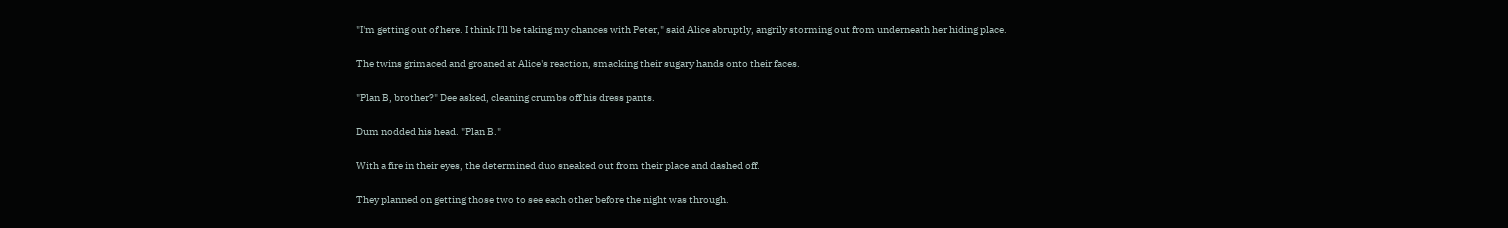"I'm getting out of here. I think I'll be taking my chances with Peter," said Alice abruptly, angrily storming out from underneath her hiding place.

The twins grimaced and groaned at Alice's reaction, smacking their sugary hands onto their faces.

"Plan B, brother?" Dee asked, cleaning crumbs off his dress pants.

Dum nodded his head. "Plan B."

With a fire in their eyes, the determined duo sneaked out from their place and dashed off.

They planned on getting those two to see each other before the night was through.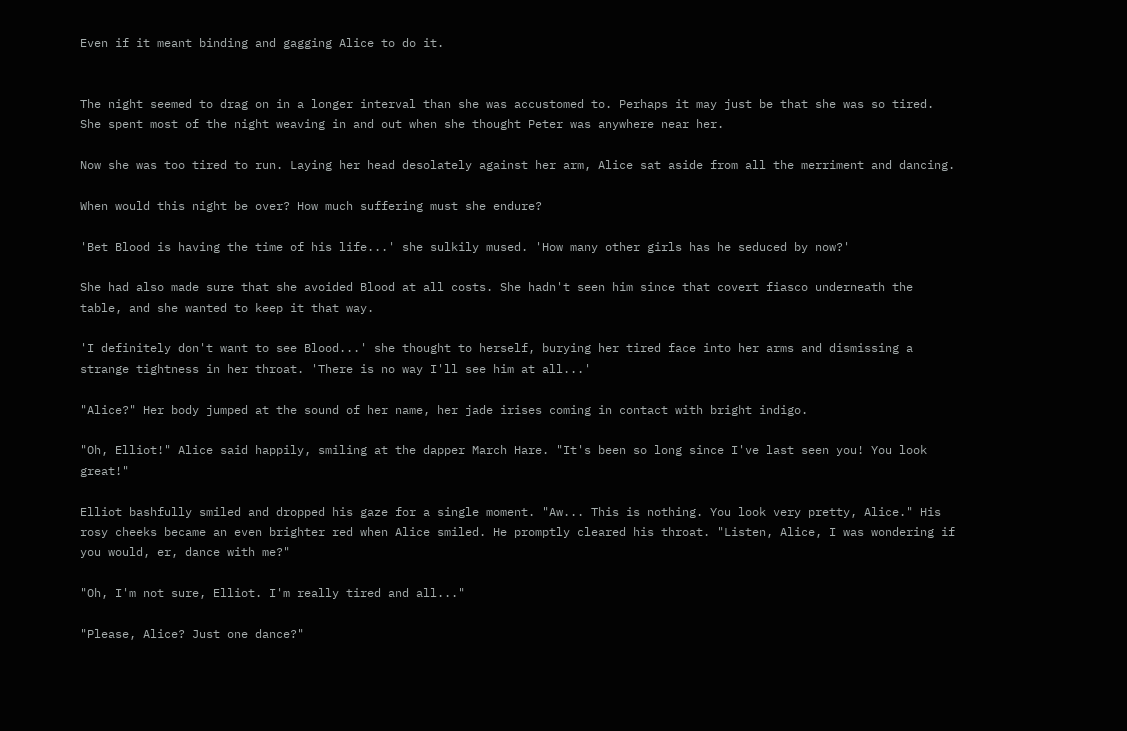Even if it meant binding and gagging Alice to do it.


The night seemed to drag on in a longer interval than she was accustomed to. Perhaps it may just be that she was so tired. She spent most of the night weaving in and out when she thought Peter was anywhere near her.

Now she was too tired to run. Laying her head desolately against her arm, Alice sat aside from all the merriment and dancing.

When would this night be over? How much suffering must she endure?

'Bet Blood is having the time of his life...' she sulkily mused. 'How many other girls has he seduced by now?'

She had also made sure that she avoided Blood at all costs. She hadn't seen him since that covert fiasco underneath the table, and she wanted to keep it that way.

'I definitely don't want to see Blood...' she thought to herself, burying her tired face into her arms and dismissing a strange tightness in her throat. 'There is no way I'll see him at all...'

"Alice?" Her body jumped at the sound of her name, her jade irises coming in contact with bright indigo.

"Oh, Elliot!" Alice said happily, smiling at the dapper March Hare. "It's been so long since I've last seen you! You look great!"

Elliot bashfully smiled and dropped his gaze for a single moment. "Aw... This is nothing. You look very pretty, Alice." His rosy cheeks became an even brighter red when Alice smiled. He promptly cleared his throat. "Listen, Alice, I was wondering if you would, er, dance with me?"

"Oh, I'm not sure, Elliot. I'm really tired and all..."

"Please, Alice? Just one dance?"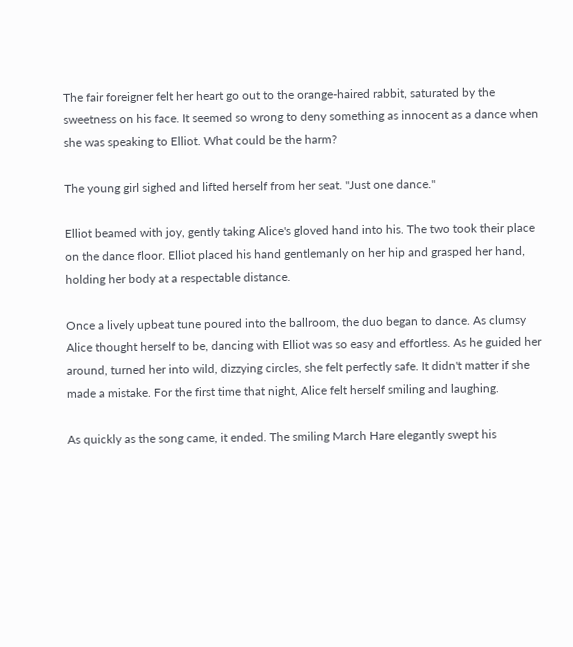The fair foreigner felt her heart go out to the orange-haired rabbit, saturated by the sweetness on his face. It seemed so wrong to deny something as innocent as a dance when she was speaking to Elliot. What could be the harm?

The young girl sighed and lifted herself from her seat. "Just one dance."

Elliot beamed with joy, gently taking Alice's gloved hand into his. The two took their place on the dance floor. Elliot placed his hand gentlemanly on her hip and grasped her hand, holding her body at a respectable distance.

Once a lively upbeat tune poured into the ballroom, the duo began to dance. As clumsy Alice thought herself to be, dancing with Elliot was so easy and effortless. As he guided her around, turned her into wild, dizzying circles, she felt perfectly safe. It didn't matter if she made a mistake. For the first time that night, Alice felt herself smiling and laughing.

As quickly as the song came, it ended. The smiling March Hare elegantly swept his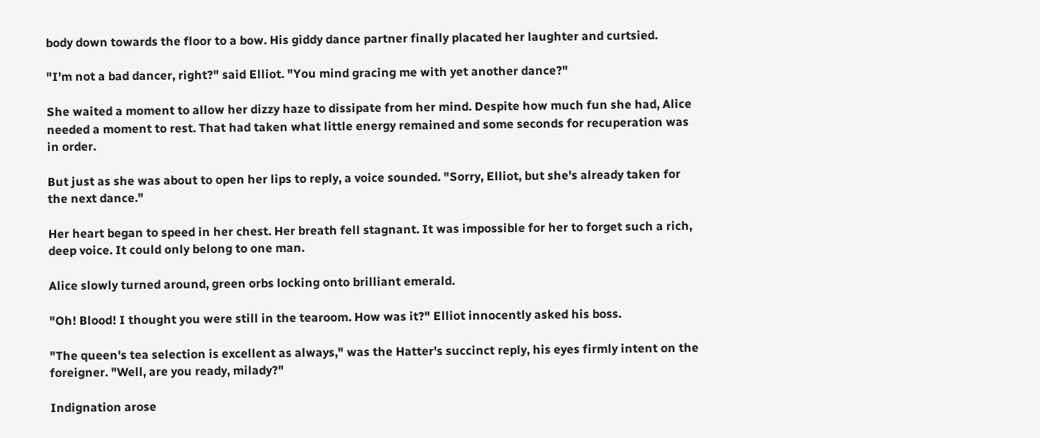body down towards the floor to a bow. His giddy dance partner finally placated her laughter and curtsied.

"I'm not a bad dancer, right?" said Elliot. "You mind gracing me with yet another dance?"

She waited a moment to allow her dizzy haze to dissipate from her mind. Despite how much fun she had, Alice needed a moment to rest. That had taken what little energy remained and some seconds for recuperation was in order.

But just as she was about to open her lips to reply, a voice sounded. "Sorry, Elliot, but she's already taken for the next dance."

Her heart began to speed in her chest. Her breath fell stagnant. It was impossible for her to forget such a rich, deep voice. It could only belong to one man.

Alice slowly turned around, green orbs locking onto brilliant emerald.

"Oh! Blood! I thought you were still in the tearoom. How was it?" Elliot innocently asked his boss.

"The queen's tea selection is excellent as always," was the Hatter's succinct reply, his eyes firmly intent on the foreigner. "Well, are you ready, milady?"

Indignation arose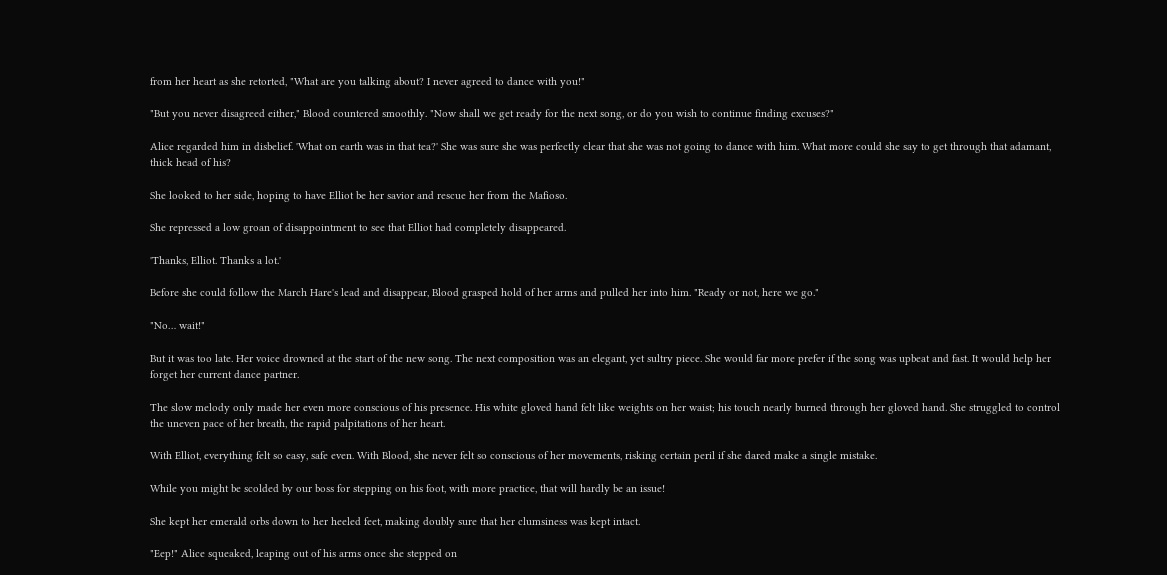from her heart as she retorted, "What are you talking about? I never agreed to dance with you!"

"But you never disagreed either," Blood countered smoothly. "Now shall we get ready for the next song, or do you wish to continue finding excuses?"

Alice regarded him in disbelief. 'What on earth was in that tea?' She was sure she was perfectly clear that she was not going to dance with him. What more could she say to get through that adamant, thick head of his?

She looked to her side, hoping to have Elliot be her savior and rescue her from the Mafioso.

She repressed a low groan of disappointment to see that Elliot had completely disappeared.

'Thanks, Elliot. Thanks a lot.'

Before she could follow the March Hare's lead and disappear, Blood grasped hold of her arms and pulled her into him. "Ready or not, here we go."

"No… wait!"

But it was too late. Her voice drowned at the start of the new song. The next composition was an elegant, yet sultry piece. She would far more prefer if the song was upbeat and fast. It would help her forget her current dance partner.

The slow melody only made her even more conscious of his presence. His white gloved hand felt like weights on her waist; his touch nearly burned through her gloved hand. She struggled to control the uneven pace of her breath, the rapid palpitations of her heart.

With Elliot, everything felt so easy, safe even. With Blood, she never felt so conscious of her movements, risking certain peril if she dared make a single mistake.

While you might be scolded by our boss for stepping on his foot, with more practice, that will hardly be an issue!

She kept her emerald orbs down to her heeled feet, making doubly sure that her clumsiness was kept intact.

"Eep!" Alice squeaked, leaping out of his arms once she stepped on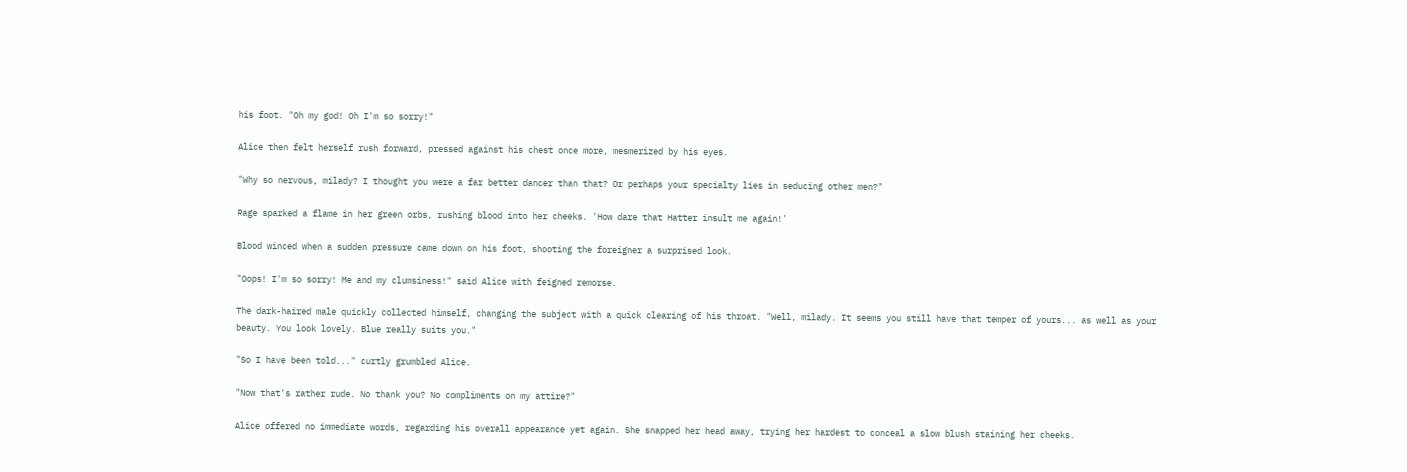his foot. "Oh my god! Oh I'm so sorry!"

Alice then felt herself rush forward, pressed against his chest once more, mesmerized by his eyes.

"Why so nervous, milady? I thought you were a far better dancer than that? Or perhaps your specialty lies in seducing other men?"

Rage sparked a flame in her green orbs, rushing blood into her cheeks. 'How dare that Hatter insult me again!'

Blood winced when a sudden pressure came down on his foot, shooting the foreigner a surprised look.

"Oops! I'm so sorry! Me and my clumsiness!" said Alice with feigned remorse.

The dark-haired male quickly collected himself, changing the subject with a quick clearing of his throat. "Well, milady. It seems you still have that temper of yours... as well as your beauty. You look lovely. Blue really suits you."

"So I have been told..." curtly grumbled Alice.

"Now that's rather rude. No thank you? No compliments on my attire?"

Alice offered no immediate words, regarding his overall appearance yet again. She snapped her head away, trying her hardest to conceal a slow blush staining her cheeks.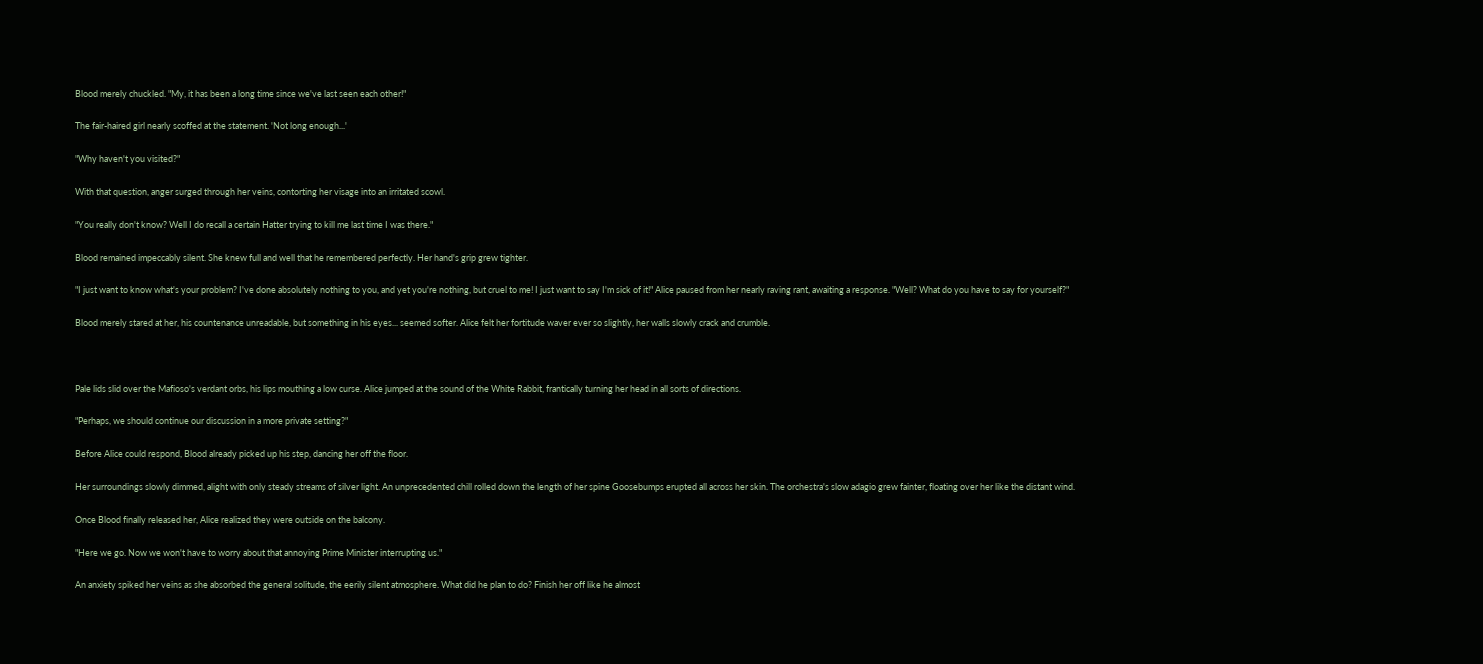Blood merely chuckled. "My, it has been a long time since we've last seen each other!"

The fair-haired girl nearly scoffed at the statement. 'Not long enough...'

"Why haven't you visited?"

With that question, anger surged through her veins, contorting her visage into an irritated scowl.

"You really don't know? Well I do recall a certain Hatter trying to kill me last time I was there."

Blood remained impeccably silent. She knew full and well that he remembered perfectly. Her hand's grip grew tighter.

"I just want to know what's your problem? I've done absolutely nothing to you, and yet you're nothing, but cruel to me! I just want to say I'm sick of it!" Alice paused from her nearly raving rant, awaiting a response. "Well? What do you have to say for yourself?"

Blood merely stared at her, his countenance unreadable, but something in his eyes... seemed softer. Alice felt her fortitude waver ever so slightly, her walls slowly crack and crumble.



Pale lids slid over the Mafioso's verdant orbs, his lips mouthing a low curse. Alice jumped at the sound of the White Rabbit, frantically turning her head in all sorts of directions.

"Perhaps, we should continue our discussion in a more private setting?"

Before Alice could respond, Blood already picked up his step, dancing her off the floor.

Her surroundings slowly dimmed, alight with only steady streams of silver light. An unprecedented chill rolled down the length of her spine Goosebumps erupted all across her skin. The orchestra's slow adagio grew fainter, floating over her like the distant wind.

Once Blood finally released her, Alice realized they were outside on the balcony.

"Here we go. Now we won't have to worry about that annoying Prime Minister interrupting us."

An anxiety spiked her veins as she absorbed the general solitude, the eerily silent atmosphere. What did he plan to do? Finish her off like he almost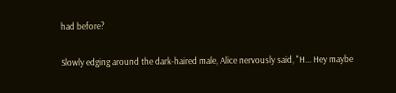had before?

Slowly edging around the dark-haired male, Alice nervously said, "H... Hey maybe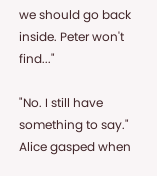we should go back inside. Peter won't find..."

"No. I still have something to say." Alice gasped when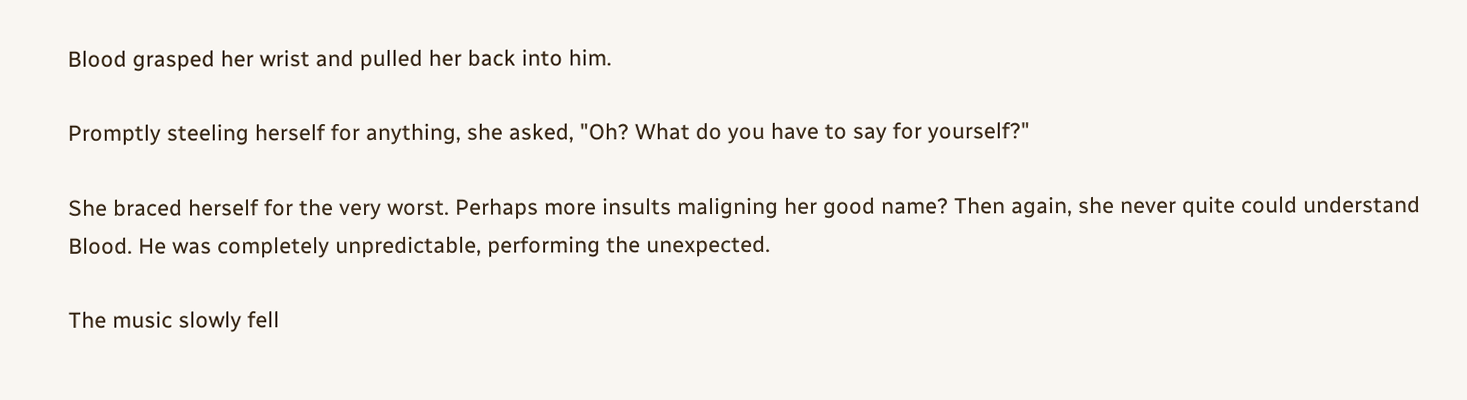Blood grasped her wrist and pulled her back into him.

Promptly steeling herself for anything, she asked, "Oh? What do you have to say for yourself?"

She braced herself for the very worst. Perhaps more insults maligning her good name? Then again, she never quite could understand Blood. He was completely unpredictable, performing the unexpected.

The music slowly fell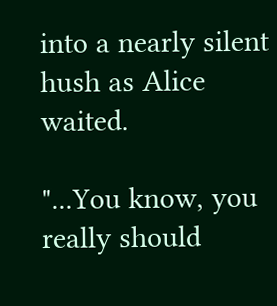into a nearly silent hush as Alice waited.

"...You know, you really should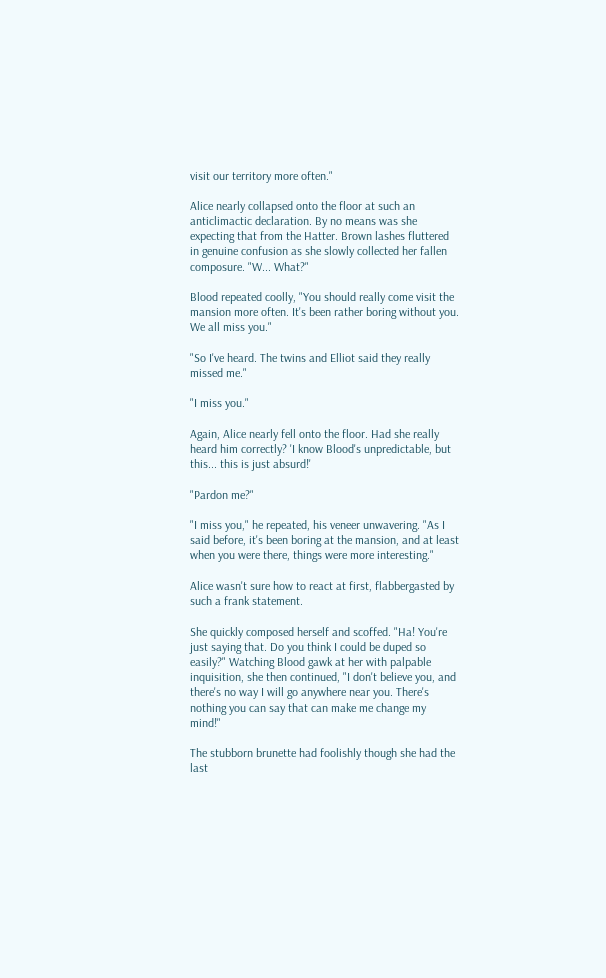visit our territory more often."

Alice nearly collapsed onto the floor at such an anticlimactic declaration. By no means was she expecting that from the Hatter. Brown lashes fluttered in genuine confusion as she slowly collected her fallen composure. "W... What?"

Blood repeated coolly, "You should really come visit the mansion more often. It's been rather boring without you. We all miss you."

"So I've heard. The twins and Elliot said they really missed me."

"I miss you."

Again, Alice nearly fell onto the floor. Had she really heard him correctly? 'I know Blood's unpredictable, but this... this is just absurd!'

"Pardon me?"

"I miss you," he repeated, his veneer unwavering. "As I said before, it's been boring at the mansion, and at least when you were there, things were more interesting."

Alice wasn't sure how to react at first, flabbergasted by such a frank statement.

She quickly composed herself and scoffed. "Ha! You're just saying that. Do you think I could be duped so easily?" Watching Blood gawk at her with palpable inquisition, she then continued, "I don't believe you, and there's no way I will go anywhere near you. There's nothing you can say that can make me change my mind!"

The stubborn brunette had foolishly though she had the last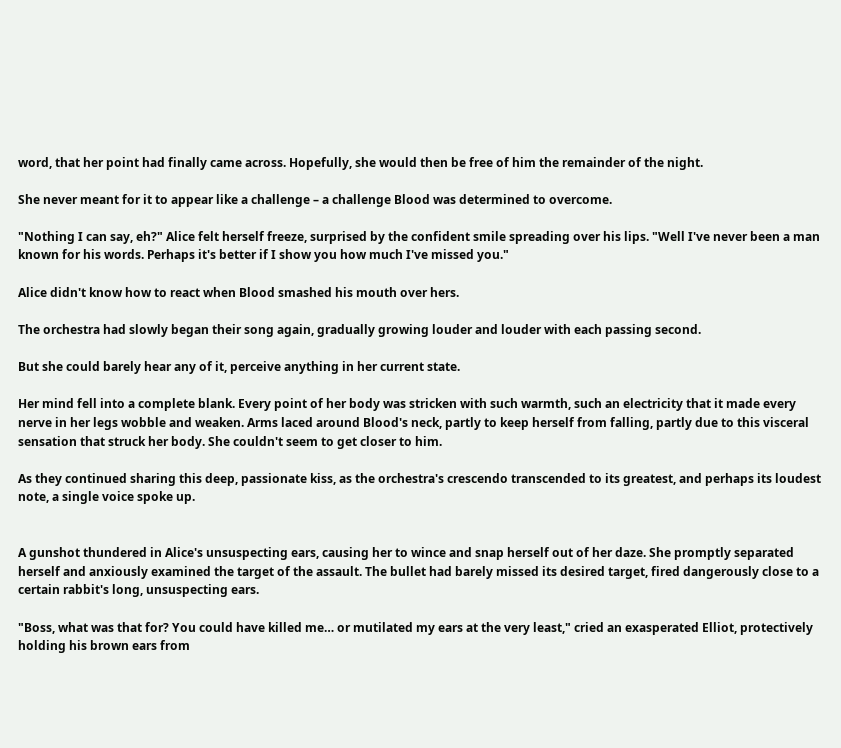word, that her point had finally came across. Hopefully, she would then be free of him the remainder of the night.

She never meant for it to appear like a challenge – a challenge Blood was determined to overcome.

"Nothing I can say, eh?" Alice felt herself freeze, surprised by the confident smile spreading over his lips. "Well I've never been a man known for his words. Perhaps it's better if I show you how much I've missed you."

Alice didn't know how to react when Blood smashed his mouth over hers.

The orchestra had slowly began their song again, gradually growing louder and louder with each passing second.

But she could barely hear any of it, perceive anything in her current state.

Her mind fell into a complete blank. Every point of her body was stricken with such warmth, such an electricity that it made every nerve in her legs wobble and weaken. Arms laced around Blood's neck, partly to keep herself from falling, partly due to this visceral sensation that struck her body. She couldn't seem to get closer to him.

As they continued sharing this deep, passionate kiss, as the orchestra's crescendo transcended to its greatest, and perhaps its loudest note, a single voice spoke up.


A gunshot thundered in Alice's unsuspecting ears, causing her to wince and snap herself out of her daze. She promptly separated herself and anxiously examined the target of the assault. The bullet had barely missed its desired target, fired dangerously close to a certain rabbit's long, unsuspecting ears.

"Boss, what was that for? You could have killed me… or mutilated my ears at the very least," cried an exasperated Elliot, protectively holding his brown ears from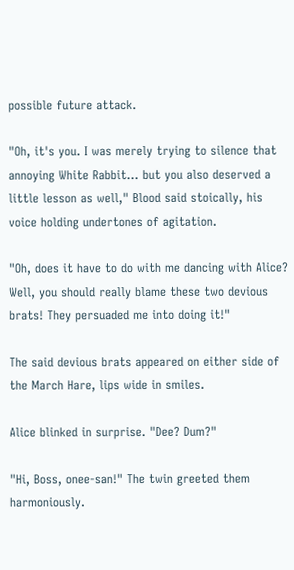possible future attack.

"Oh, it's you. I was merely trying to silence that annoying White Rabbit… but you also deserved a little lesson as well," Blood said stoically, his voice holding undertones of agitation.

"Oh, does it have to do with me dancing with Alice? Well, you should really blame these two devious brats! They persuaded me into doing it!"

The said devious brats appeared on either side of the March Hare, lips wide in smiles.

Alice blinked in surprise. "Dee? Dum?"

"Hi, Boss, onee-san!" The twin greeted them harmoniously.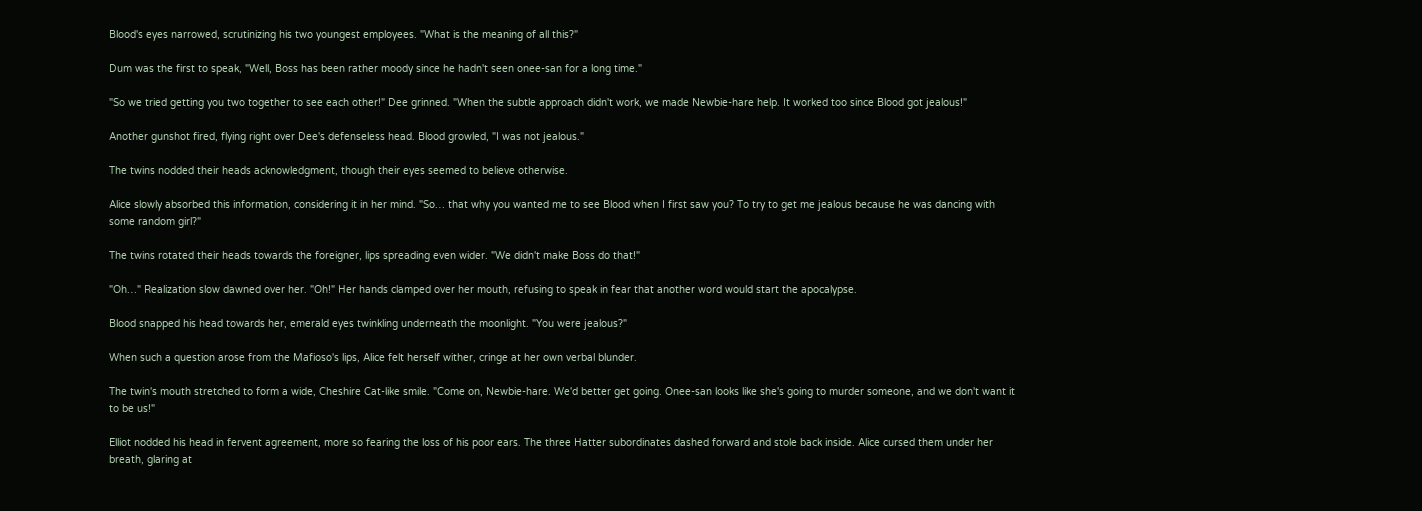Blood's eyes narrowed, scrutinizing his two youngest employees. "What is the meaning of all this?"

Dum was the first to speak, "Well, Boss has been rather moody since he hadn't seen onee-san for a long time."

"So we tried getting you two together to see each other!" Dee grinned. "When the subtle approach didn't work, we made Newbie-hare help. It worked too since Blood got jealous!"

Another gunshot fired, flying right over Dee's defenseless head. Blood growled, "I was not jealous."

The twins nodded their heads acknowledgment, though their eyes seemed to believe otherwise.

Alice slowly absorbed this information, considering it in her mind. "So… that why you wanted me to see Blood when I first saw you? To try to get me jealous because he was dancing with some random girl?"

The twins rotated their heads towards the foreigner, lips spreading even wider. "We didn't make Boss do that!"

"Oh…" Realization slow dawned over her. "Oh!" Her hands clamped over her mouth, refusing to speak in fear that another word would start the apocalypse.

Blood snapped his head towards her, emerald eyes twinkling underneath the moonlight. "You were jealous?"

When such a question arose from the Mafioso's lips, Alice felt herself wither, cringe at her own verbal blunder.

The twin's mouth stretched to form a wide, Cheshire Cat-like smile. "Come on, Newbie-hare. We'd better get going. Onee-san looks like she's going to murder someone, and we don't want it to be us!"

Elliot nodded his head in fervent agreement, more so fearing the loss of his poor ears. The three Hatter subordinates dashed forward and stole back inside. Alice cursed them under her breath, glaring at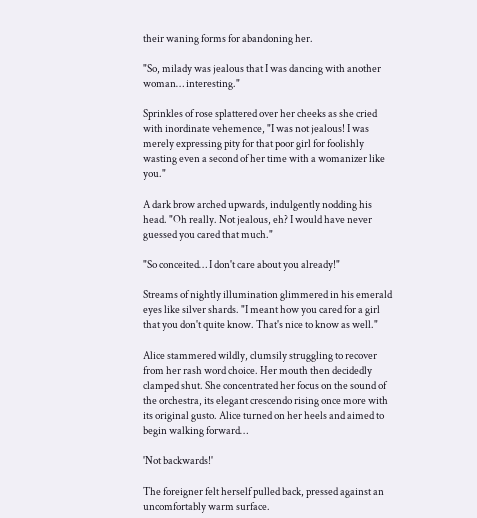their waning forms for abandoning her.

"So, milady was jealous that I was dancing with another woman… interesting."

Sprinkles of rose splattered over her cheeks as she cried with inordinate vehemence, "I was not jealous! I was merely expressing pity for that poor girl for foolishly wasting even a second of her time with a womanizer like you."

A dark brow arched upwards, indulgently nodding his head. "Oh really. Not jealous, eh? I would have never guessed you cared that much."

"So conceited… I don't care about you already!"

Streams of nightly illumination glimmered in his emerald eyes like silver shards. "I meant how you cared for a girl that you don't quite know. That's nice to know as well."

Alice stammered wildly, clumsily struggling to recover from her rash word choice. Her mouth then decidedly clamped shut. She concentrated her focus on the sound of the orchestra, its elegant crescendo rising once more with its original gusto. Alice turned on her heels and aimed to begin walking forward…

'Not backwards!'

The foreigner felt herself pulled back, pressed against an uncomfortably warm surface.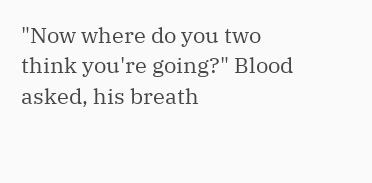"Now where do you two think you're going?" Blood asked, his breath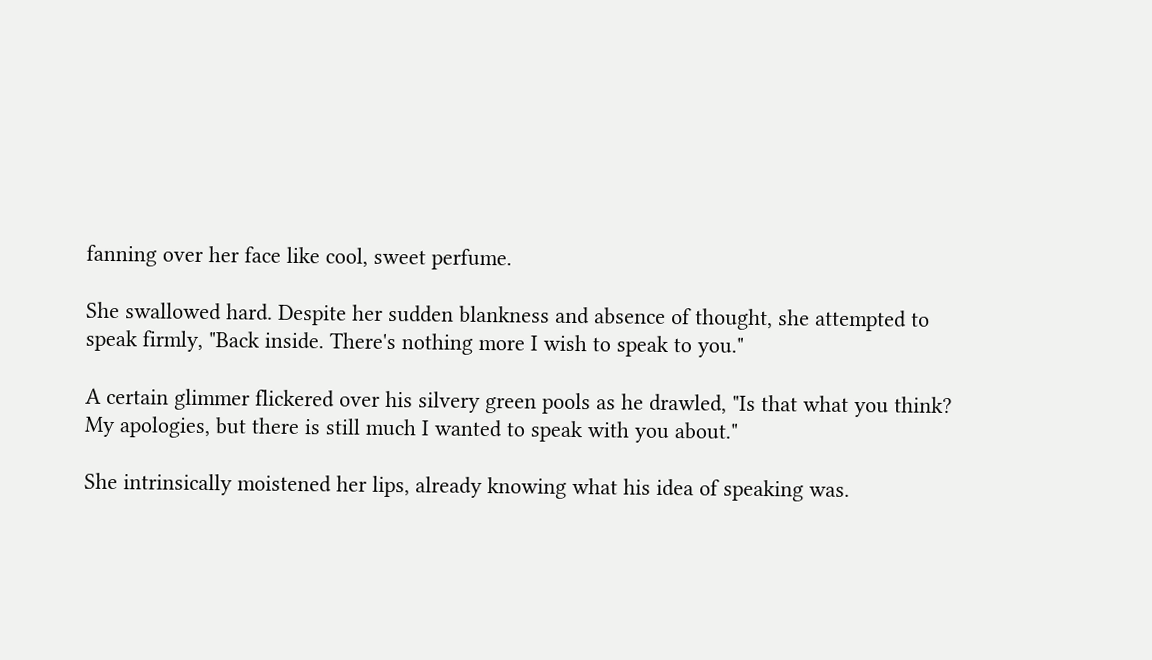fanning over her face like cool, sweet perfume.

She swallowed hard. Despite her sudden blankness and absence of thought, she attempted to speak firmly, "Back inside. There's nothing more I wish to speak to you."

A certain glimmer flickered over his silvery green pools as he drawled, "Is that what you think? My apologies, but there is still much I wanted to speak with you about."

She intrinsically moistened her lips, already knowing what his idea of speaking was.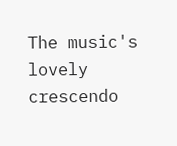The music's lovely crescendo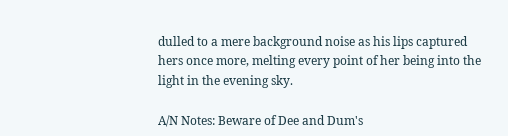dulled to a mere background noise as his lips captured hers once more, melting every point of her being into the light in the evening sky.

A/N Notes: Beware of Dee and Dum's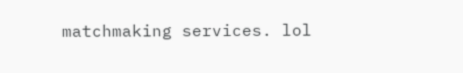matchmaking services. lol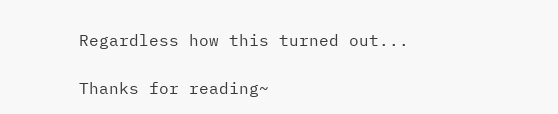Regardless how this turned out...

Thanks for reading~